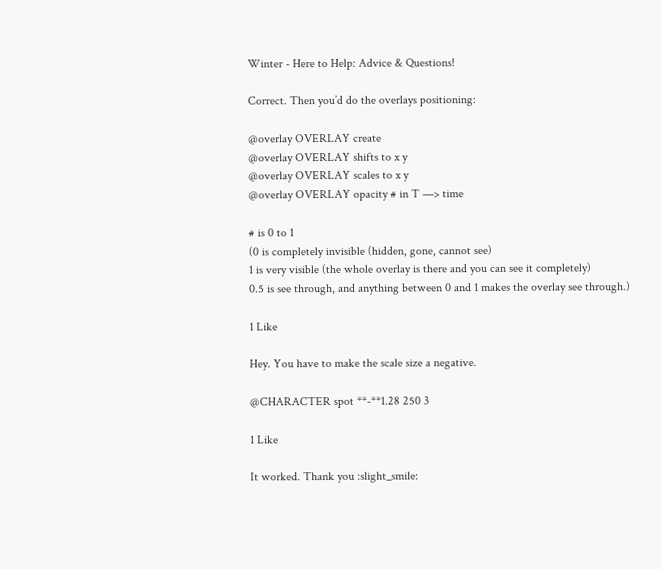Winter - Here to Help: Advice & Questions!

Correct. Then you’d do the overlays positioning:

@overlay OVERLAY create
@overlay OVERLAY shifts to x y
@overlay OVERLAY scales to x y
@overlay OVERLAY opacity # in T —> time

# is 0 to 1
(0 is completely invisible (hidden, gone, cannot see)
1 is very visible (the whole overlay is there and you can see it completely)
0.5 is see through, and anything between 0 and 1 makes the overlay see through.)

1 Like

Hey. You have to make the scale size a negative.

@CHARACTER spot **-**1.28 250 3

1 Like

It worked. Thank you :slight_smile: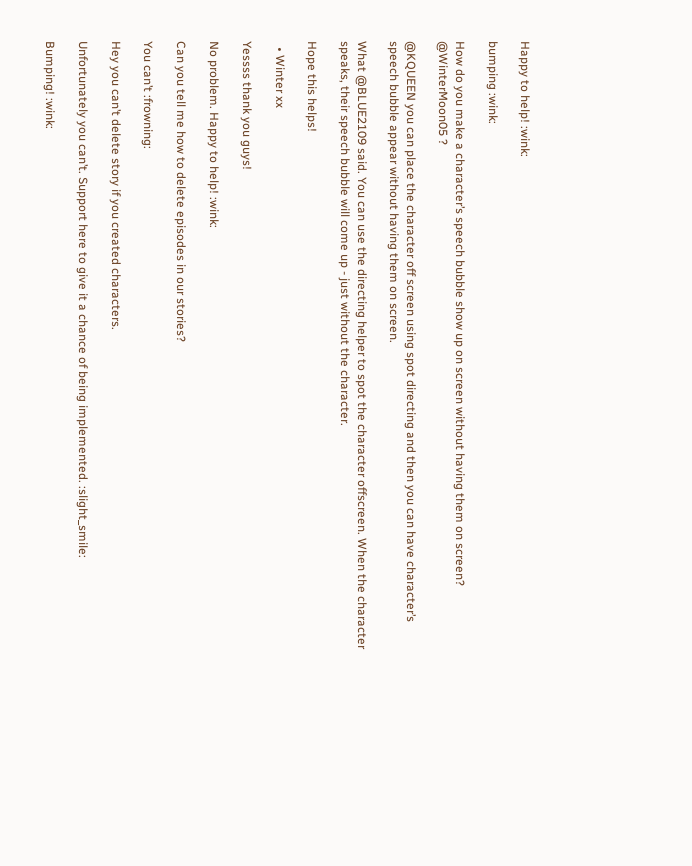Happy to help! :wink:

bumping :wink:

How do you make a character’s speech bubble show up on screen without having them on screen?
@WinterMoon05 ?

@KQUEEN you can place the character off screen using spot directing and then you can have character’s speech bubble appear without having them on screen.

What @BLUE2109 said. You can use the directing helper to spot the character offscreen. When the character speaks, their speech bubble will come up - just without the character.

Hope this helps!

  • Winter xx

Yessss thank you guys!

No problem. Happy to help! :wink:

Can you tell me how to delete episodes in our stories?

You can’t :frowning:

Hey you can’t delete story if you created characters.

Unfortunately you can’t. Support here to give it a chance of being implemented. :slight_smile:

Bumping! :wink: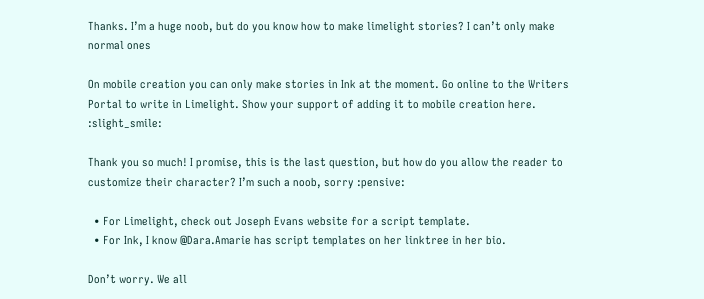Thanks. I’m a huge noob, but do you know how to make limelight stories? I can’t only make normal ones

On mobile creation you can only make stories in Ink at the moment. Go online to the Writers Portal to write in Limelight. Show your support of adding it to mobile creation here. :slight_smile:

Thank you so much! I promise, this is the last question, but how do you allow the reader to customize their character? I’m such a noob, sorry :pensive:

  • For Limelight, check out Joseph Evans website for a script template.
  • For Ink, I know @Dara.Amarie has script templates on her linktree in her bio.

Don’t worry. We all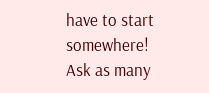have to start somewhere! Ask as many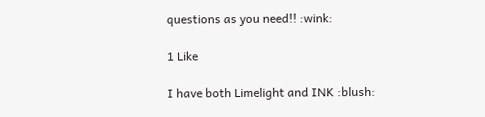questions as you need!! :wink:

1 Like

I have both Limelight and INK :blush: